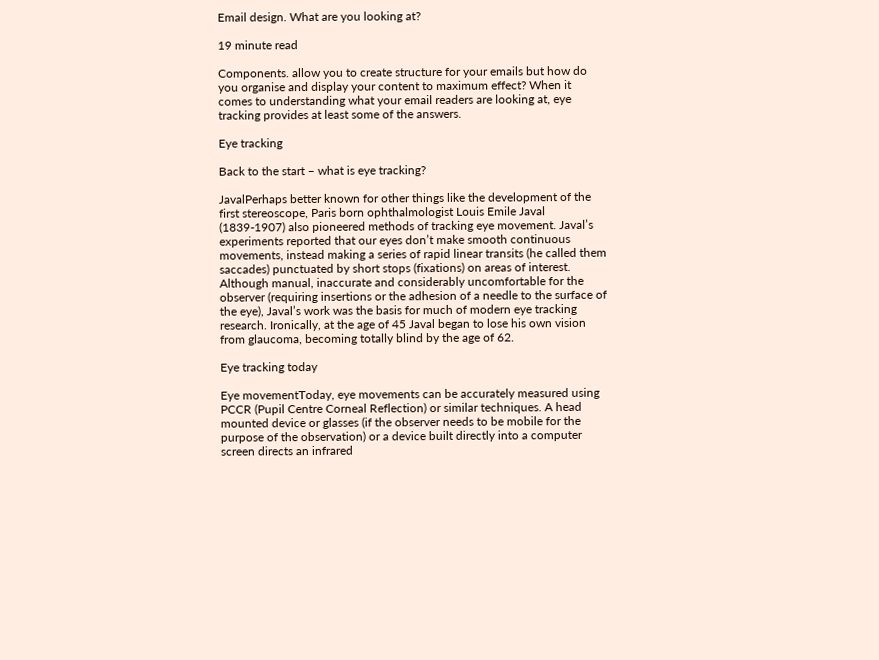Email design. What are you looking at?

19 minute read

Components. allow you to create structure for your emails but how do you organise and display your content to maximum effect? When it comes to understanding what your email readers are looking at, eye tracking provides at least some of the answers.

Eye tracking

Back to the start – what is eye tracking?

JavalPerhaps better known for other things like the development of the first stereoscope, Paris born ophthalmologist Louis Emile Javal (1839-1907) also pioneered methods of tracking eye movement. Javal’s experiments reported that our eyes don’t make smooth continuous movements, instead making a series of rapid linear transits (he called them saccades) punctuated by short stops (fixations) on areas of interest. Although manual, inaccurate and considerably uncomfortable for the observer (requiring insertions or the adhesion of a needle to the surface of the eye), Javal’s work was the basis for much of modern eye tracking research. Ironically, at the age of 45 Javal began to lose his own vision from glaucoma, becoming totally blind by the age of 62.

Eye tracking today

Eye movementToday, eye movements can be accurately measured using PCCR (Pupil Centre Corneal Reflection) or similar techniques. A head mounted device or glasses (if the observer needs to be mobile for the purpose of the observation) or a device built directly into a computer screen directs an infrared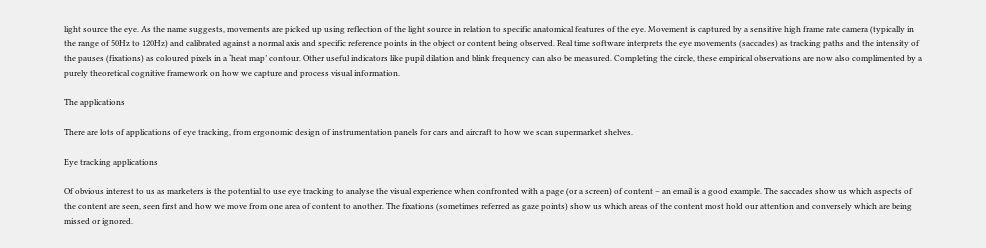light source the eye. As the name suggests, movements are picked up using reflection of the light source in relation to specific anatomical features of the eye. Movement is captured by a sensitive high frame rate camera (typically in the range of 50Hz to 120Hz) and calibrated against a normal axis and specific reference points in the object or content being observed. Real time software interprets the eye movements (saccades) as tracking paths and the intensity of the pauses (fixations) as coloured pixels in a ‘heat map’ contour. Other useful indicators like pupil dilation and blink frequency can also be measured. Completing the circle, these empirical observations are now also complimented by a purely theoretical cognitive framework on how we capture and process visual information.

The applications

There are lots of applications of eye tracking, from ergonomic design of instrumentation panels for cars and aircraft to how we scan supermarket shelves.

Eye tracking applications

Of obvious interest to us as marketers is the potential to use eye tracking to analyse the visual experience when confronted with a page (or a screen) of content – an email is a good example. The saccades show us which aspects of the content are seen, seen first and how we move from one area of content to another. The fixations (sometimes referred as gaze points) show us which areas of the content most hold our attention and conversely which are being missed or ignored.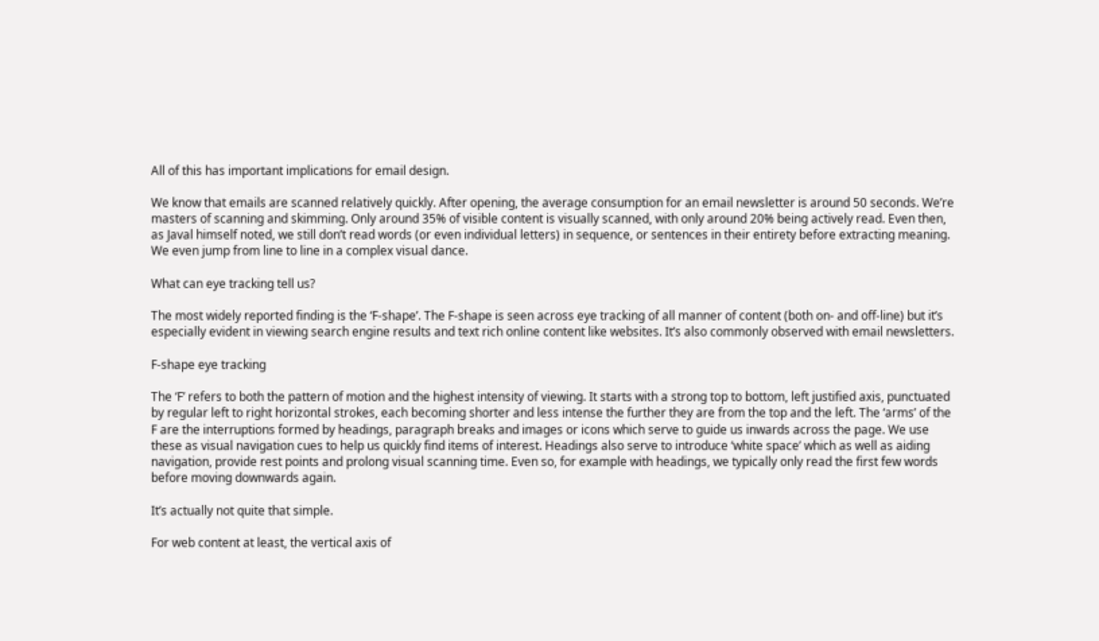All of this has important implications for email design.

We know that emails are scanned relatively quickly. After opening, the average consumption for an email newsletter is around 50 seconds. We’re masters of scanning and skimming. Only around 35% of visible content is visually scanned, with only around 20% being actively read. Even then, as Javal himself noted, we still don’t read words (or even individual letters) in sequence, or sentences in their entirety before extracting meaning. We even jump from line to line in a complex visual dance.

What can eye tracking tell us?

The most widely reported finding is the ‘F-shape’. The F-shape is seen across eye tracking of all manner of content (both on- and off-line) but it’s especially evident in viewing search engine results and text rich online content like websites. It’s also commonly observed with email newsletters.

F-shape eye tracking

The ‘F’ refers to both the pattern of motion and the highest intensity of viewing. It starts with a strong top to bottom, left justified axis, punctuated by regular left to right horizontal strokes, each becoming shorter and less intense the further they are from the top and the left. The ‘arms’ of the F are the interruptions formed by headings, paragraph breaks and images or icons which serve to guide us inwards across the page. We use these as visual navigation cues to help us quickly find items of interest. Headings also serve to introduce ‘white space’ which as well as aiding navigation, provide rest points and prolong visual scanning time. Even so, for example with headings, we typically only read the first few words before moving downwards again.

It’s actually not quite that simple.

For web content at least, the vertical axis of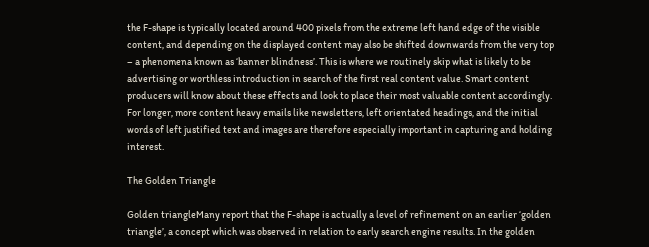the F-shape is typically located around 400 pixels from the extreme left hand edge of the visible content, and depending on the displayed content may also be shifted downwards from the very top – a phenomena known as ‘banner blindness’. This is where we routinely skip what is likely to be advertising or worthless introduction in search of the first real content value. Smart content producers will know about these effects and look to place their most valuable content accordingly. For longer, more content heavy emails like newsletters, left orientated headings, and the initial words of left justified text and images are therefore especially important in capturing and holding interest.

The Golden Triangle

Golden triangleMany report that the F-shape is actually a level of refinement on an earlier ‘golden triangle’, a concept which was observed in relation to early search engine results. In the golden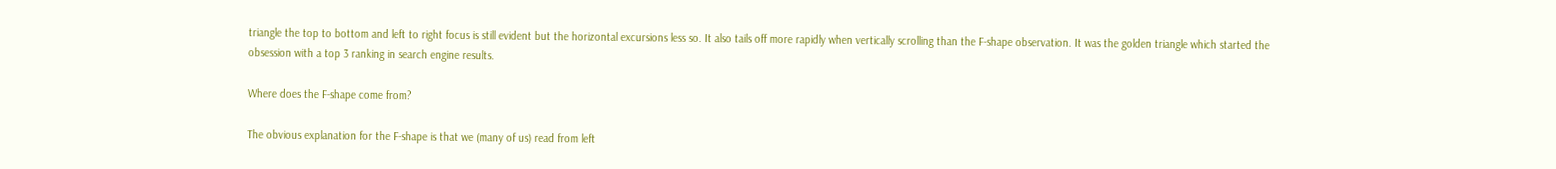triangle the top to bottom and left to right focus is still evident but the horizontal excursions less so. It also tails off more rapidly when vertically scrolling than the F-shape observation. It was the golden triangle which started the obsession with a top 3 ranking in search engine results.

Where does the F-shape come from?

The obvious explanation for the F-shape is that we (many of us) read from left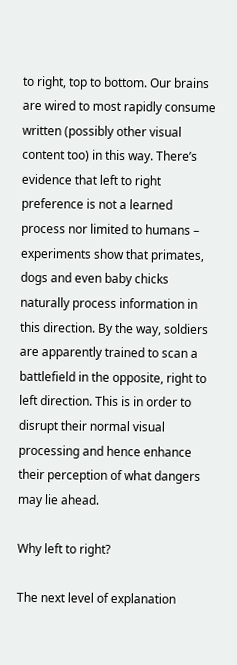to right, top to bottom. Our brains are wired to most rapidly consume written (possibly other visual content too) in this way. There’s evidence that left to right preference is not a learned process nor limited to humans – experiments show that primates, dogs and even baby chicks naturally process information in this direction. By the way, soldiers are apparently trained to scan a battlefield in the opposite, right to left direction. This is in order to disrupt their normal visual processing and hence enhance their perception of what dangers may lie ahead.

Why left to right?

The next level of explanation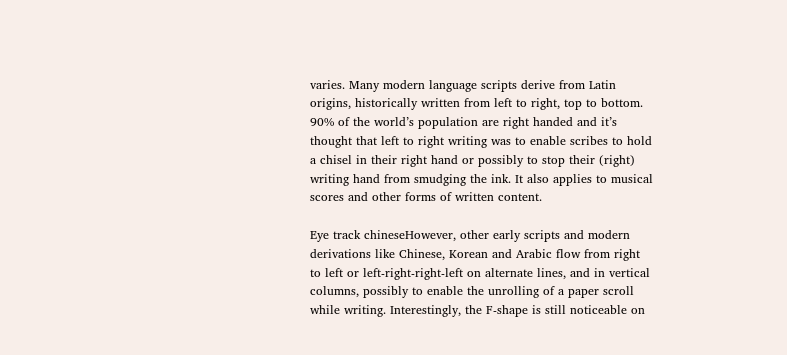varies. Many modern language scripts derive from Latin origins, historically written from left to right, top to bottom. 90% of the world’s population are right handed and it’s thought that left to right writing was to enable scribes to hold a chisel in their right hand or possibly to stop their (right) writing hand from smudging the ink. It also applies to musical scores and other forms of written content.

Eye track chineseHowever, other early scripts and modern derivations like Chinese, Korean and Arabic flow from right to left or left-right-right-left on alternate lines, and in vertical columns, possibly to enable the unrolling of a paper scroll while writing. Interestingly, the F-shape is still noticeable on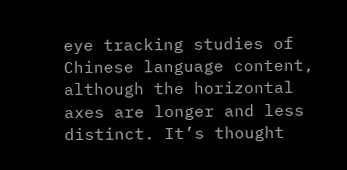eye tracking studies of Chinese language content, although the horizontal axes are longer and less distinct. It’s thought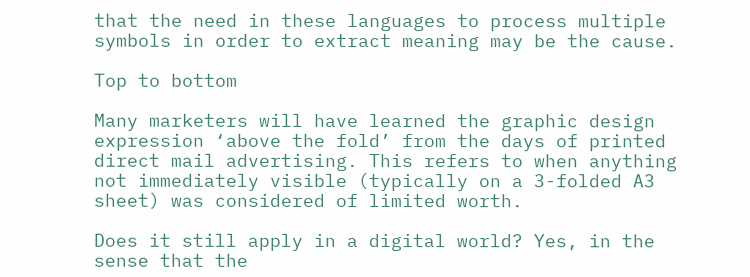that the need in these languages to process multiple symbols in order to extract meaning may be the cause.

Top to bottom

Many marketers will have learned the graphic design expression ‘above the fold’ from the days of printed direct mail advertising. This refers to when anything not immediately visible (typically on a 3-folded A3 sheet) was considered of limited worth.

Does it still apply in a digital world? Yes, in the sense that the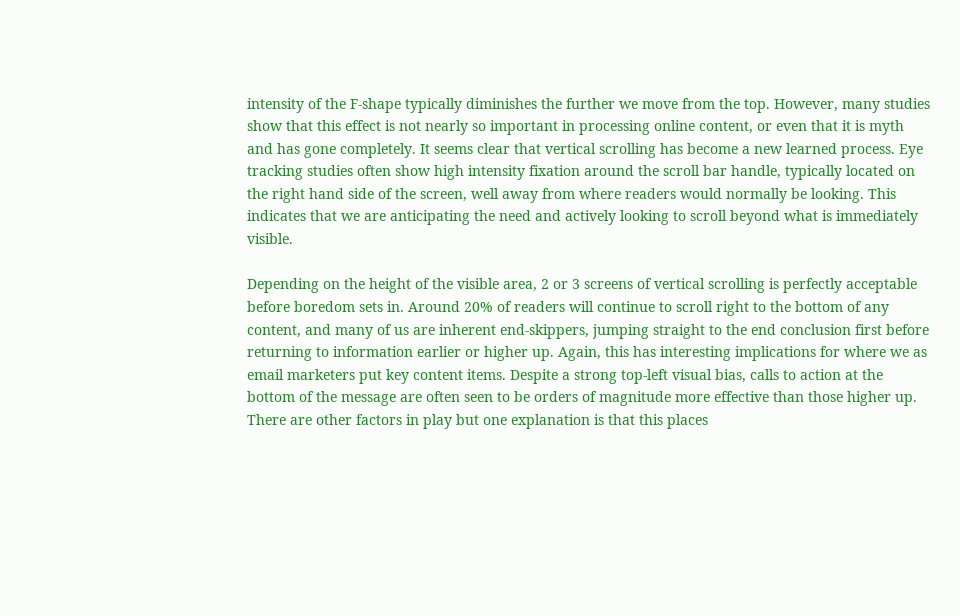intensity of the F-shape typically diminishes the further we move from the top. However, many studies show that this effect is not nearly so important in processing online content, or even that it is myth and has gone completely. It seems clear that vertical scrolling has become a new learned process. Eye tracking studies often show high intensity fixation around the scroll bar handle, typically located on the right hand side of the screen, well away from where readers would normally be looking. This indicates that we are anticipating the need and actively looking to scroll beyond what is immediately visible.

Depending on the height of the visible area, 2 or 3 screens of vertical scrolling is perfectly acceptable before boredom sets in. Around 20% of readers will continue to scroll right to the bottom of any content, and many of us are inherent end-skippers, jumping straight to the end conclusion first before returning to information earlier or higher up. Again, this has interesting implications for where we as email marketers put key content items. Despite a strong top-left visual bias, calls to action at the bottom of the message are often seen to be orders of magnitude more effective than those higher up. There are other factors in play but one explanation is that this places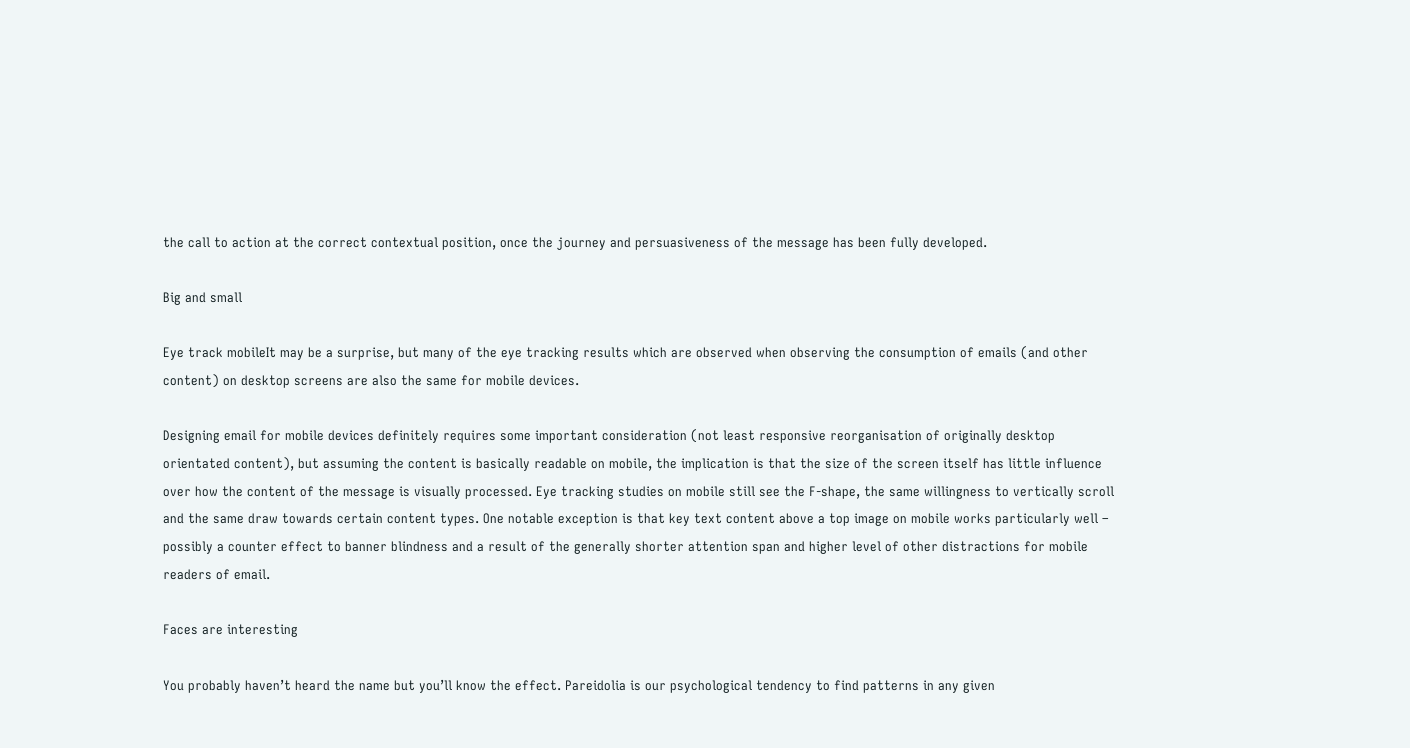the call to action at the correct contextual position, once the journey and persuasiveness of the message has been fully developed.

Big and small

Eye track mobileIt may be a surprise, but many of the eye tracking results which are observed when observing the consumption of emails (and other content) on desktop screens are also the same for mobile devices.

Designing email for mobile devices definitely requires some important consideration (not least responsive reorganisation of originally desktop orientated content), but assuming the content is basically readable on mobile, the implication is that the size of the screen itself has little influence over how the content of the message is visually processed. Eye tracking studies on mobile still see the F-shape, the same willingness to vertically scroll and the same draw towards certain content types. One notable exception is that key text content above a top image on mobile works particularly well – possibly a counter effect to banner blindness and a result of the generally shorter attention span and higher level of other distractions for mobile readers of email.

Faces are interesting

You probably haven’t heard the name but you’ll know the effect. Pareidolia is our psychological tendency to find patterns in any given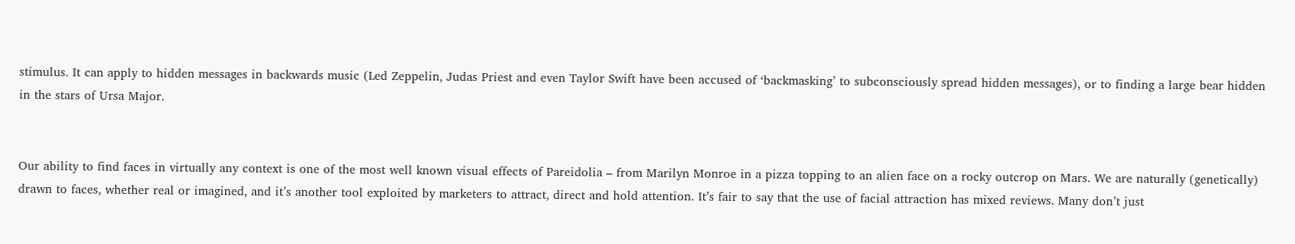stimulus. It can apply to hidden messages in backwards music (Led Zeppelin, Judas Priest and even Taylor Swift have been accused of ‘backmasking’ to subconsciously spread hidden messages), or to finding a large bear hidden in the stars of Ursa Major.


Our ability to find faces in virtually any context is one of the most well known visual effects of Pareidolia – from Marilyn Monroe in a pizza topping to an alien face on a rocky outcrop on Mars. We are naturally (genetically) drawn to faces, whether real or imagined, and it’s another tool exploited by marketers to attract, direct and hold attention. It’s fair to say that the use of facial attraction has mixed reviews. Many don’t just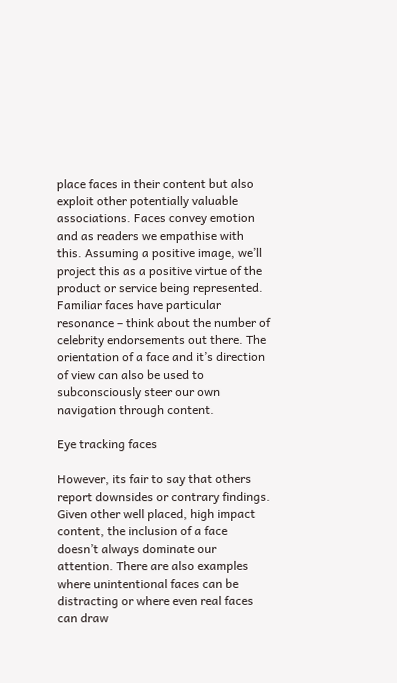place faces in their content but also exploit other potentially valuable associations. Faces convey emotion and as readers we empathise with this. Assuming a positive image, we’ll project this as a positive virtue of the product or service being represented. Familiar faces have particular resonance – think about the number of celebrity endorsements out there. The orientation of a face and it’s direction of view can also be used to subconsciously steer our own navigation through content.

Eye tracking faces

However, its fair to say that others report downsides or contrary findings. Given other well placed, high impact content, the inclusion of a face doesn’t always dominate our attention. There are also examples where unintentional faces can be distracting or where even real faces can draw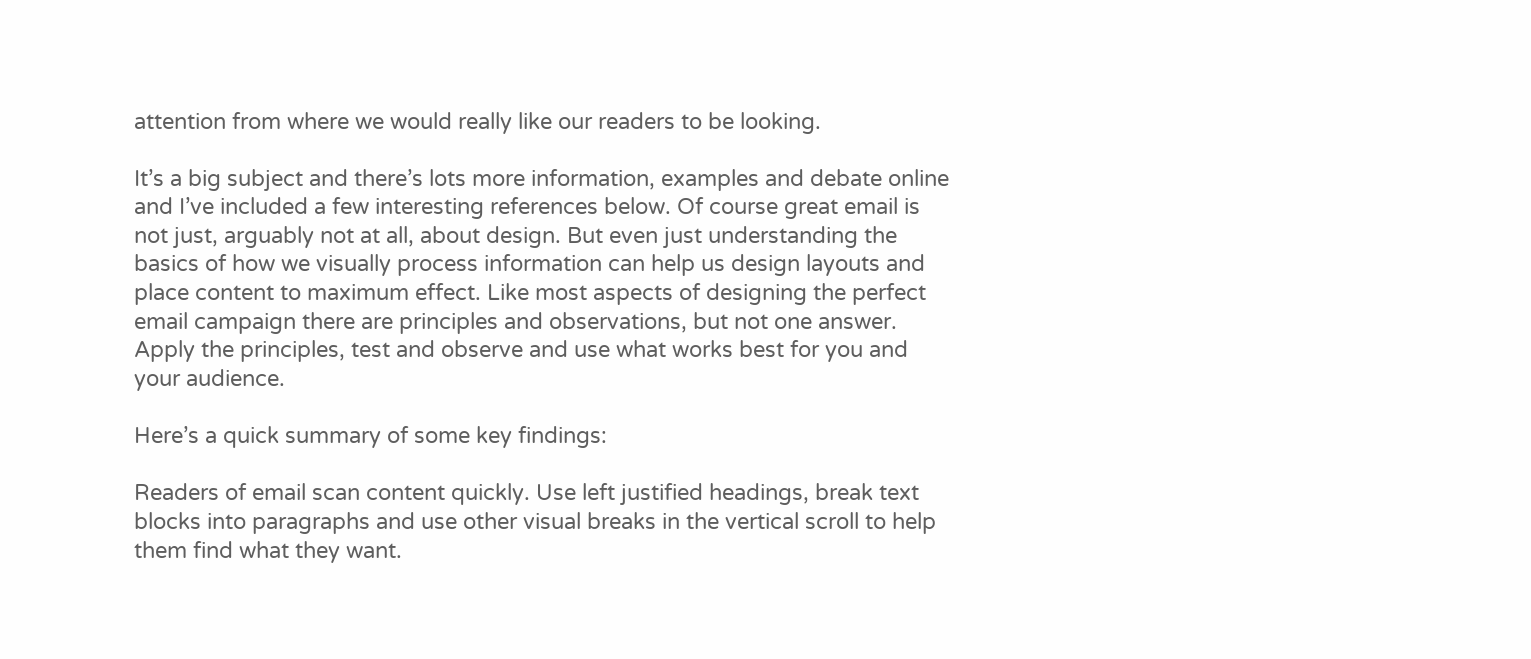attention from where we would really like our readers to be looking.

It’s a big subject and there’s lots more information, examples and debate online and I’ve included a few interesting references below. Of course great email is not just, arguably not at all, about design. But even just understanding the basics of how we visually process information can help us design layouts and place content to maximum effect. Like most aspects of designing the perfect email campaign there are principles and observations, but not one answer. Apply the principles, test and observe and use what works best for you and your audience.

Here’s a quick summary of some key findings:

Readers of email scan content quickly. Use left justified headings, break text blocks into paragraphs and use other visual breaks in the vertical scroll to help them find what they want.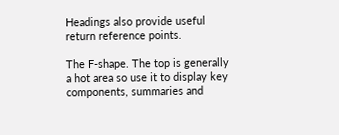Headings also provide useful return reference points.

The F-shape. The top is generally a hot area so use it to display key components, summaries and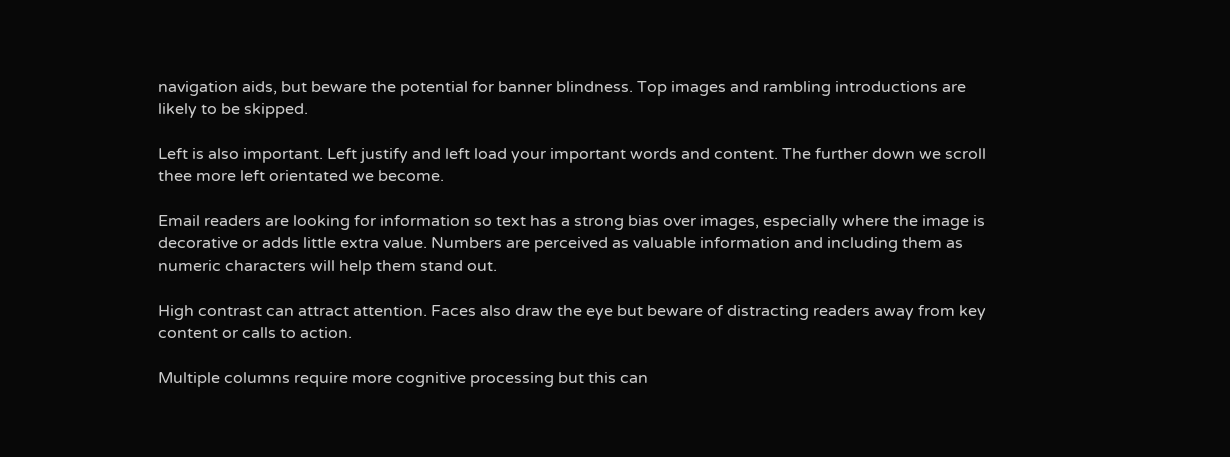navigation aids, but beware the potential for banner blindness. Top images and rambling introductions are likely to be skipped.

Left is also important. Left justify and left load your important words and content. The further down we scroll thee more left orientated we become.

Email readers are looking for information so text has a strong bias over images, especially where the image is decorative or adds little extra value. Numbers are perceived as valuable information and including them as numeric characters will help them stand out.

High contrast can attract attention. Faces also draw the eye but beware of distracting readers away from key content or calls to action.

Multiple columns require more cognitive processing but this can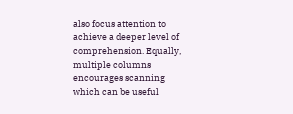also focus attention to achieve a deeper level of comprehension. Equally, multiple columns encourages scanning which can be useful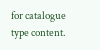for catalogue type content.